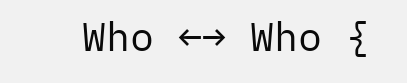Who ←→ Who {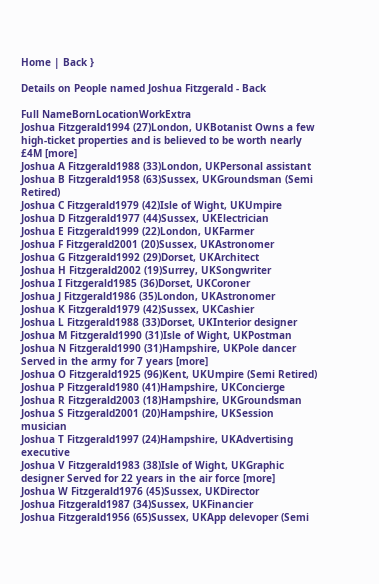Home | Back }

Details on People named Joshua Fitzgerald - Back

Full NameBornLocationWorkExtra
Joshua Fitzgerald1994 (27)London, UKBotanist Owns a few high-ticket properties and is believed to be worth nearly £4M [more]
Joshua A Fitzgerald1988 (33)London, UKPersonal assistant
Joshua B Fitzgerald1958 (63)Sussex, UKGroundsman (Semi Retired)
Joshua C Fitzgerald1979 (42)Isle of Wight, UKUmpire
Joshua D Fitzgerald1977 (44)Sussex, UKElectrician
Joshua E Fitzgerald1999 (22)London, UKFarmer
Joshua F Fitzgerald2001 (20)Sussex, UKAstronomer
Joshua G Fitzgerald1992 (29)Dorset, UKArchitect
Joshua H Fitzgerald2002 (19)Surrey, UKSongwriter
Joshua I Fitzgerald1985 (36)Dorset, UKCoroner
Joshua J Fitzgerald1986 (35)London, UKAstronomer
Joshua K Fitzgerald1979 (42)Sussex, UKCashier
Joshua L Fitzgerald1988 (33)Dorset, UKInterior designer
Joshua M Fitzgerald1990 (31)Isle of Wight, UKPostman
Joshua N Fitzgerald1990 (31)Hampshire, UKPole dancer Served in the army for 7 years [more]
Joshua O Fitzgerald1925 (96)Kent, UKUmpire (Semi Retired)
Joshua P Fitzgerald1980 (41)Hampshire, UKConcierge
Joshua R Fitzgerald2003 (18)Hampshire, UKGroundsman
Joshua S Fitzgerald2001 (20)Hampshire, UKSession musician
Joshua T Fitzgerald1997 (24)Hampshire, UKAdvertising executive
Joshua V Fitzgerald1983 (38)Isle of Wight, UKGraphic designer Served for 22 years in the air force [more]
Joshua W Fitzgerald1976 (45)Sussex, UKDirector
Joshua Fitzgerald1987 (34)Sussex, UKFinancier
Joshua Fitzgerald1956 (65)Sussex, UKApp delevoper (Semi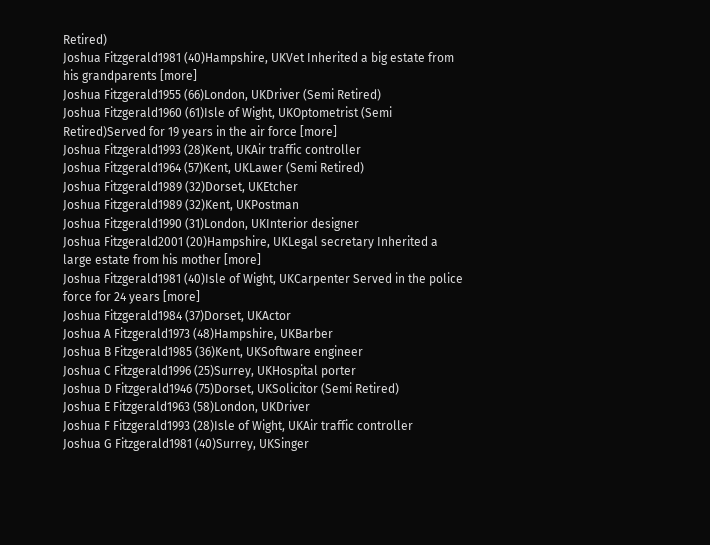Retired)
Joshua Fitzgerald1981 (40)Hampshire, UKVet Inherited a big estate from his grandparents [more]
Joshua Fitzgerald1955 (66)London, UKDriver (Semi Retired)
Joshua Fitzgerald1960 (61)Isle of Wight, UKOptometrist (Semi Retired)Served for 19 years in the air force [more]
Joshua Fitzgerald1993 (28)Kent, UKAir traffic controller
Joshua Fitzgerald1964 (57)Kent, UKLawer (Semi Retired)
Joshua Fitzgerald1989 (32)Dorset, UKEtcher
Joshua Fitzgerald1989 (32)Kent, UKPostman
Joshua Fitzgerald1990 (31)London, UKInterior designer
Joshua Fitzgerald2001 (20)Hampshire, UKLegal secretary Inherited a large estate from his mother [more]
Joshua Fitzgerald1981 (40)Isle of Wight, UKCarpenter Served in the police force for 24 years [more]
Joshua Fitzgerald1984 (37)Dorset, UKActor
Joshua A Fitzgerald1973 (48)Hampshire, UKBarber
Joshua B Fitzgerald1985 (36)Kent, UKSoftware engineer
Joshua C Fitzgerald1996 (25)Surrey, UKHospital porter
Joshua D Fitzgerald1946 (75)Dorset, UKSolicitor (Semi Retired)
Joshua E Fitzgerald1963 (58)London, UKDriver
Joshua F Fitzgerald1993 (28)Isle of Wight, UKAir traffic controller
Joshua G Fitzgerald1981 (40)Surrey, UKSinger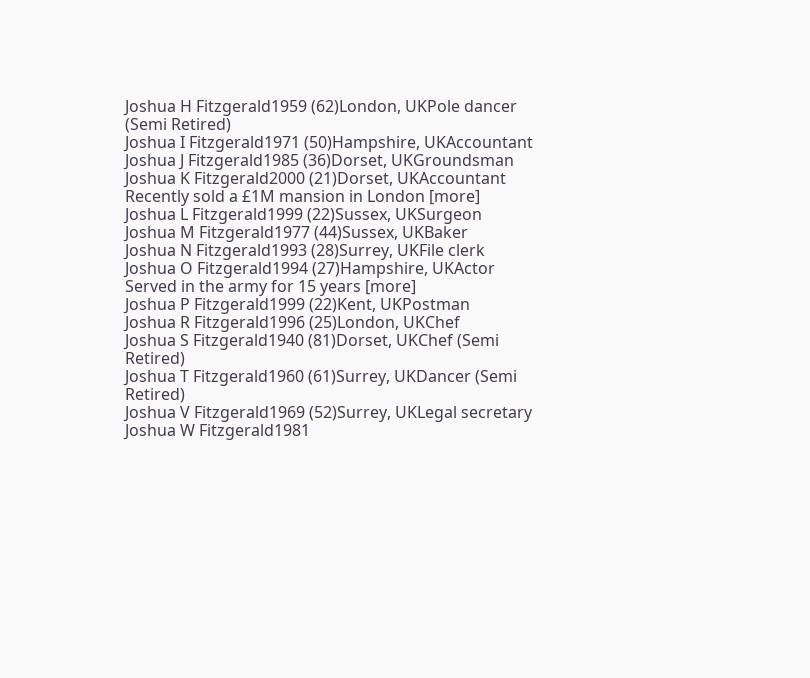Joshua H Fitzgerald1959 (62)London, UKPole dancer (Semi Retired)
Joshua I Fitzgerald1971 (50)Hampshire, UKAccountant
Joshua J Fitzgerald1985 (36)Dorset, UKGroundsman
Joshua K Fitzgerald2000 (21)Dorset, UKAccountant Recently sold a £1M mansion in London [more]
Joshua L Fitzgerald1999 (22)Sussex, UKSurgeon
Joshua M Fitzgerald1977 (44)Sussex, UKBaker
Joshua N Fitzgerald1993 (28)Surrey, UKFile clerk
Joshua O Fitzgerald1994 (27)Hampshire, UKActor Served in the army for 15 years [more]
Joshua P Fitzgerald1999 (22)Kent, UKPostman
Joshua R Fitzgerald1996 (25)London, UKChef
Joshua S Fitzgerald1940 (81)Dorset, UKChef (Semi Retired)
Joshua T Fitzgerald1960 (61)Surrey, UKDancer (Semi Retired)
Joshua V Fitzgerald1969 (52)Surrey, UKLegal secretary
Joshua W Fitzgerald1981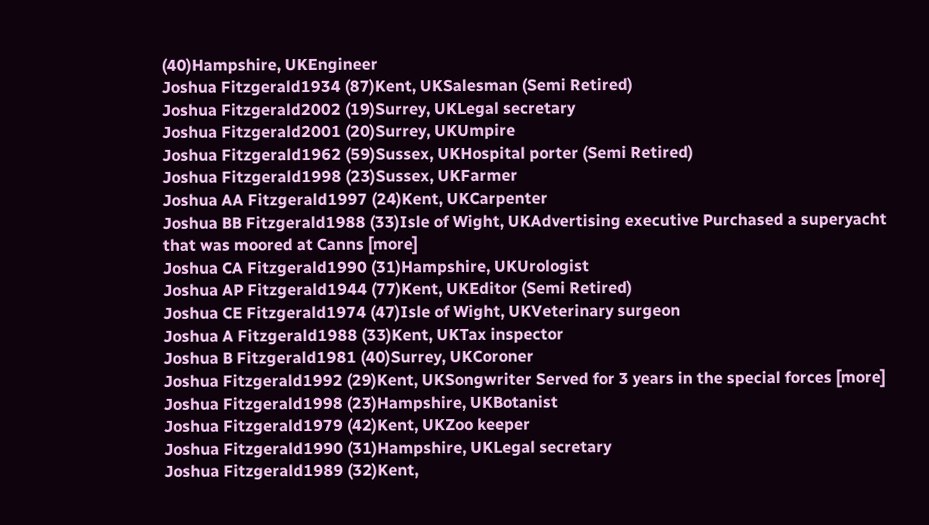(40)Hampshire, UKEngineer
Joshua Fitzgerald1934 (87)Kent, UKSalesman (Semi Retired)
Joshua Fitzgerald2002 (19)Surrey, UKLegal secretary
Joshua Fitzgerald2001 (20)Surrey, UKUmpire
Joshua Fitzgerald1962 (59)Sussex, UKHospital porter (Semi Retired)
Joshua Fitzgerald1998 (23)Sussex, UKFarmer
Joshua AA Fitzgerald1997 (24)Kent, UKCarpenter
Joshua BB Fitzgerald1988 (33)Isle of Wight, UKAdvertising executive Purchased a superyacht that was moored at Canns [more]
Joshua CA Fitzgerald1990 (31)Hampshire, UKUrologist
Joshua AP Fitzgerald1944 (77)Kent, UKEditor (Semi Retired)
Joshua CE Fitzgerald1974 (47)Isle of Wight, UKVeterinary surgeon
Joshua A Fitzgerald1988 (33)Kent, UKTax inspector
Joshua B Fitzgerald1981 (40)Surrey, UKCoroner
Joshua Fitzgerald1992 (29)Kent, UKSongwriter Served for 3 years in the special forces [more]
Joshua Fitzgerald1998 (23)Hampshire, UKBotanist
Joshua Fitzgerald1979 (42)Kent, UKZoo keeper
Joshua Fitzgerald1990 (31)Hampshire, UKLegal secretary
Joshua Fitzgerald1989 (32)Kent,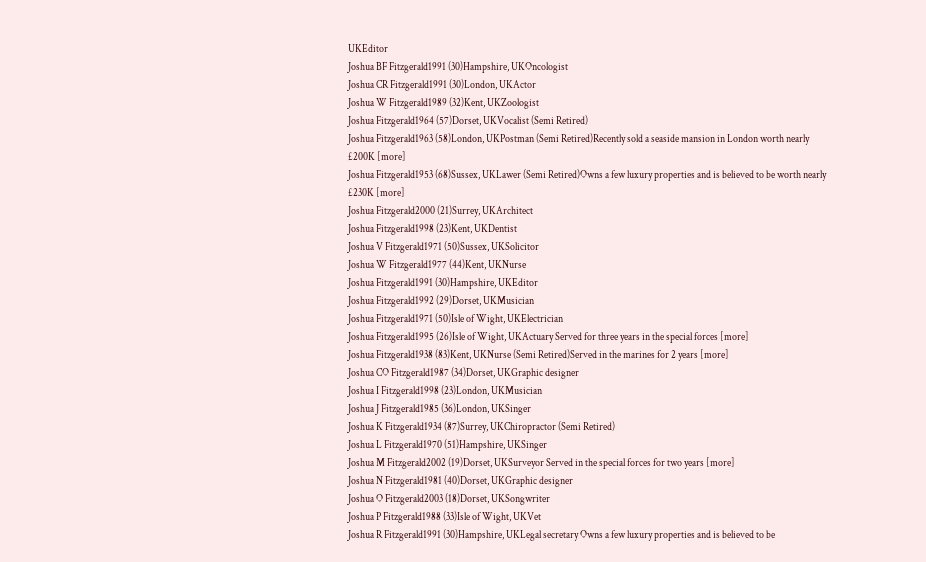UKEditor
Joshua BF Fitzgerald1991 (30)Hampshire, UKOncologist
Joshua CR Fitzgerald1991 (30)London, UKActor
Joshua W Fitzgerald1989 (32)Kent, UKZoologist
Joshua Fitzgerald1964 (57)Dorset, UKVocalist (Semi Retired)
Joshua Fitzgerald1963 (58)London, UKPostman (Semi Retired)Recently sold a seaside mansion in London worth nearly £200K [more]
Joshua Fitzgerald1953 (68)Sussex, UKLawer (Semi Retired)Owns a few luxury properties and is believed to be worth nearly £230K [more]
Joshua Fitzgerald2000 (21)Surrey, UKArchitect
Joshua Fitzgerald1998 (23)Kent, UKDentist
Joshua V Fitzgerald1971 (50)Sussex, UKSolicitor
Joshua W Fitzgerald1977 (44)Kent, UKNurse
Joshua Fitzgerald1991 (30)Hampshire, UKEditor
Joshua Fitzgerald1992 (29)Dorset, UKMusician
Joshua Fitzgerald1971 (50)Isle of Wight, UKElectrician
Joshua Fitzgerald1995 (26)Isle of Wight, UKActuary Served for three years in the special forces [more]
Joshua Fitzgerald1938 (83)Kent, UKNurse (Semi Retired)Served in the marines for 2 years [more]
Joshua CO Fitzgerald1987 (34)Dorset, UKGraphic designer
Joshua I Fitzgerald1998 (23)London, UKMusician
Joshua J Fitzgerald1985 (36)London, UKSinger
Joshua K Fitzgerald1934 (87)Surrey, UKChiropractor (Semi Retired)
Joshua L Fitzgerald1970 (51)Hampshire, UKSinger
Joshua M Fitzgerald2002 (19)Dorset, UKSurveyor Served in the special forces for two years [more]
Joshua N Fitzgerald1981 (40)Dorset, UKGraphic designer
Joshua O Fitzgerald2003 (18)Dorset, UKSongwriter
Joshua P Fitzgerald1988 (33)Isle of Wight, UKVet
Joshua R Fitzgerald1991 (30)Hampshire, UKLegal secretary Owns a few luxury properties and is believed to be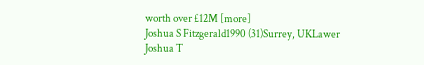worth over £12M [more]
Joshua S Fitzgerald1990 (31)Surrey, UKLawer
Joshua T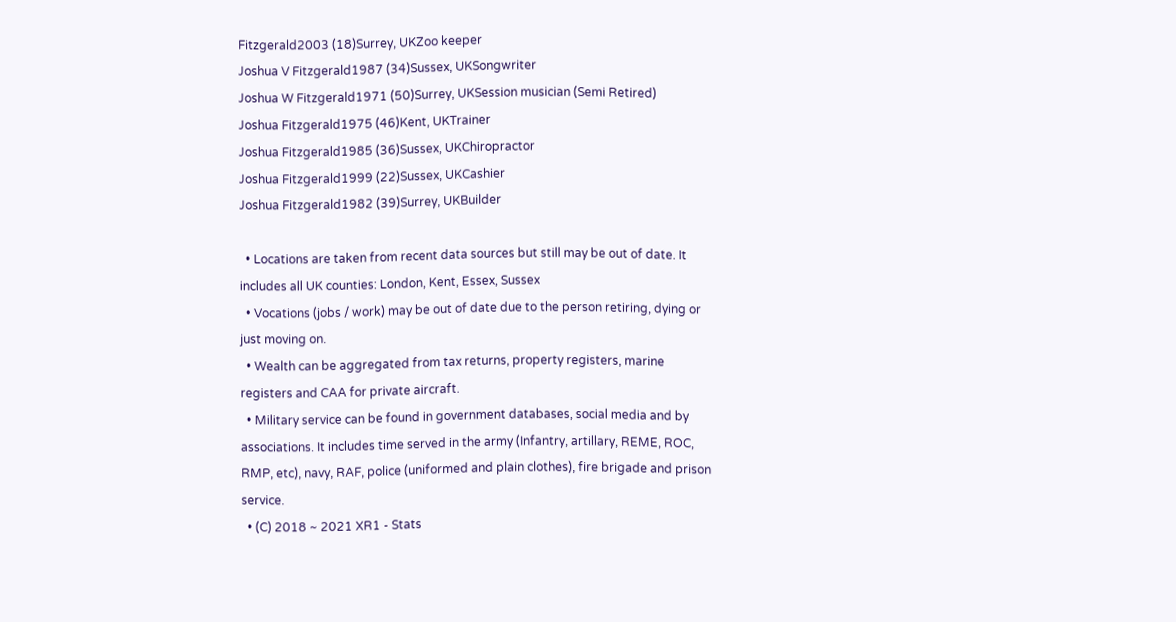Fitzgerald2003 (18)Surrey, UKZoo keeper
Joshua V Fitzgerald1987 (34)Sussex, UKSongwriter
Joshua W Fitzgerald1971 (50)Surrey, UKSession musician (Semi Retired)
Joshua Fitzgerald1975 (46)Kent, UKTrainer
Joshua Fitzgerald1985 (36)Sussex, UKChiropractor
Joshua Fitzgerald1999 (22)Sussex, UKCashier
Joshua Fitzgerald1982 (39)Surrey, UKBuilder

  • Locations are taken from recent data sources but still may be out of date. It includes all UK counties: London, Kent, Essex, Sussex
  • Vocations (jobs / work) may be out of date due to the person retiring, dying or just moving on.
  • Wealth can be aggregated from tax returns, property registers, marine registers and CAA for private aircraft.
  • Military service can be found in government databases, social media and by associations. It includes time served in the army (Infantry, artillary, REME, ROC, RMP, etc), navy, RAF, police (uniformed and plain clothes), fire brigade and prison service.
  • (C) 2018 ~ 2021 XR1 - Stats